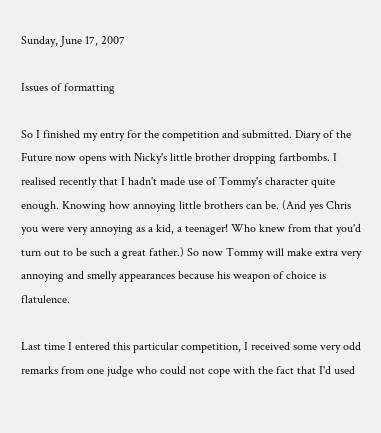Sunday, June 17, 2007

Issues of formatting

So I finished my entry for the competition and submitted. Diary of the Future now opens with Nicky's little brother dropping fartbombs. I realised recently that I hadn't made use of Tommy's character quite enough. Knowing how annoying little brothers can be. (And yes Chris you were very annoying as a kid, a teenager! Who knew from that you'd turn out to be such a great father.) So now Tommy will make extra very annoying and smelly appearances because his weapon of choice is flatulence.

Last time I entered this particular competition, I received some very odd remarks from one judge who could not cope with the fact that I'd used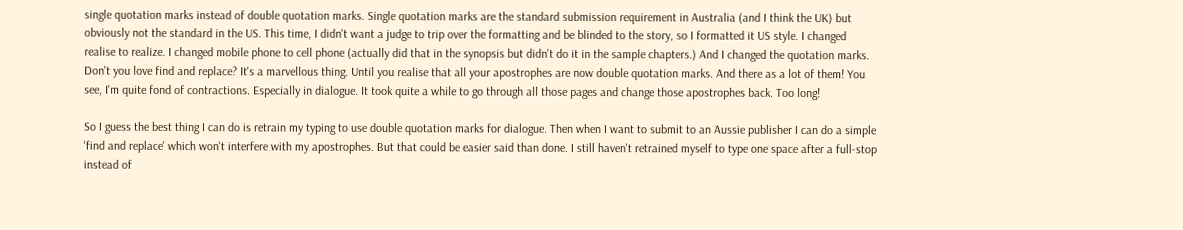single quotation marks instead of double quotation marks. Single quotation marks are the standard submission requirement in Australia (and I think the UK) but obviously not the standard in the US. This time, I didn't want a judge to trip over the formatting and be blinded to the story, so I formatted it US style. I changed realise to realize. I changed mobile phone to cell phone (actually did that in the synopsis but didn't do it in the sample chapters.) And I changed the quotation marks. Don't you love find and replace? It's a marvellous thing. Until you realise that all your apostrophes are now double quotation marks. And there as a lot of them! You see, I'm quite fond of contractions. Especially in dialogue. It took quite a while to go through all those pages and change those apostrophes back. Too long!

So I guess the best thing I can do is retrain my typing to use double quotation marks for dialogue. Then when I want to submit to an Aussie publisher I can do a simple 'find and replace' which won't interfere with my apostrophes. But that could be easier said than done. I still haven't retrained myself to type one space after a full-stop instead of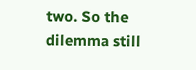two. So the dilemma still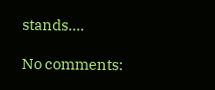stands....

No comments: